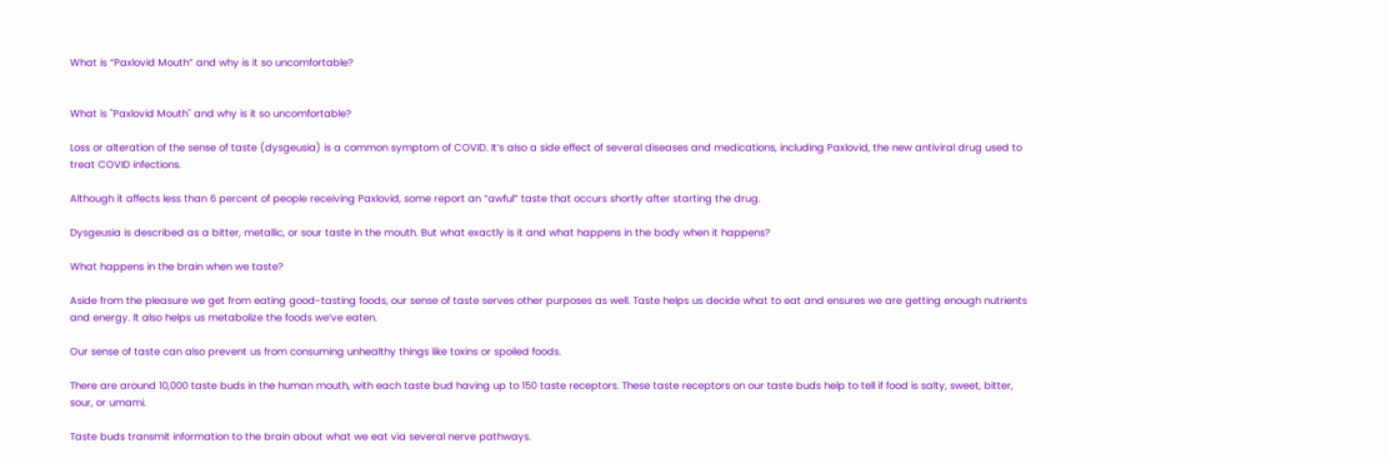What is “Paxlovid Mouth” and why is it so uncomfortable?


What is "Paxlovid Mouth" and why is it so uncomfortable?

Loss or alteration of the sense of taste (dysgeusia) is a common symptom of COVID. It’s also a side effect of several diseases and medications, including Paxlovid, the new antiviral drug used to treat COVID infections.

Although it affects less than 6 percent of people receiving Paxlovid, some report an “awful” taste that occurs shortly after starting the drug.

Dysgeusia is described as a bitter, metallic, or sour taste in the mouth. But what exactly is it and what happens in the body when it happens?

What happens in the brain when we taste?

Aside from the pleasure we get from eating good-tasting foods, our sense of taste serves other purposes as well. Taste helps us decide what to eat and ensures we are getting enough nutrients and energy. It also helps us metabolize the foods we’ve eaten.

Our sense of taste can also prevent us from consuming unhealthy things like toxins or spoiled foods.

There are around 10,000 taste buds in the human mouth, with each taste bud having up to 150 taste receptors. These taste receptors on our taste buds help to tell if food is salty, sweet, bitter, sour, or umami.

Taste buds transmit information to the brain about what we eat via several nerve pathways.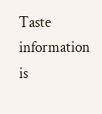Taste information is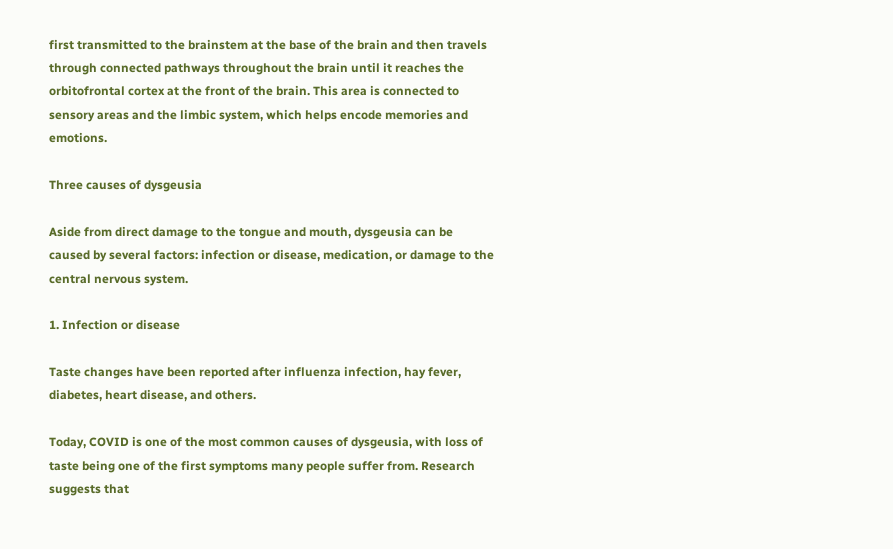first transmitted to the brainstem at the base of the brain and then travels through connected pathways throughout the brain until it reaches the orbitofrontal cortex at the front of the brain. This area is connected to sensory areas and the limbic system, which helps encode memories and emotions.

Three causes of dysgeusia

Aside from direct damage to the tongue and mouth, dysgeusia can be caused by several factors: infection or disease, medication, or damage to the central nervous system.

1. Infection or disease

Taste changes have been reported after influenza infection, hay fever, diabetes, heart disease, and others.

Today, COVID is one of the most common causes of dysgeusia, with loss of taste being one of the first symptoms many people suffer from. Research suggests that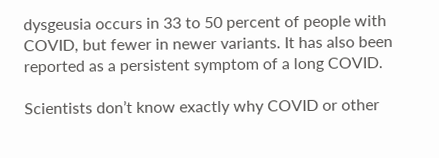dysgeusia occurs in 33 to 50 percent of people with COVID, but fewer in newer variants. It has also been reported as a persistent symptom of a long COVID.

Scientists don’t know exactly why COVID or other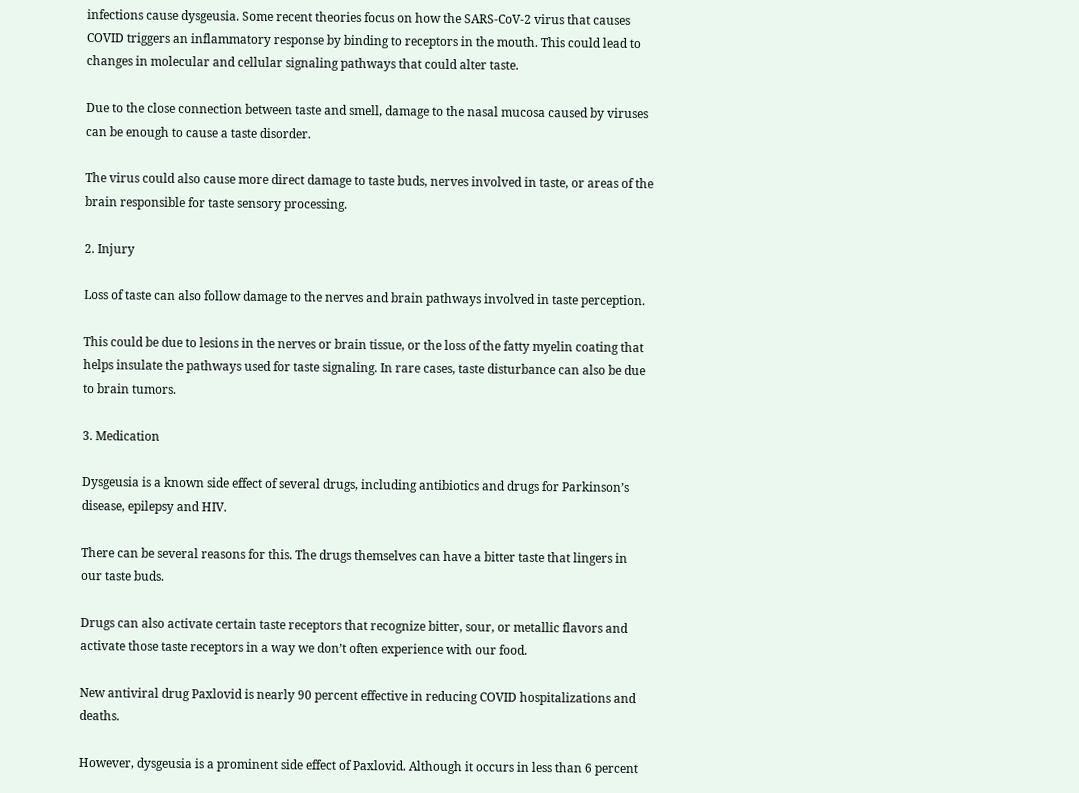infections cause dysgeusia. Some recent theories focus on how the SARS-CoV-2 virus that causes COVID triggers an inflammatory response by binding to receptors in the mouth. This could lead to changes in molecular and cellular signaling pathways that could alter taste.

Due to the close connection between taste and smell, damage to the nasal mucosa caused by viruses can be enough to cause a taste disorder.

The virus could also cause more direct damage to taste buds, nerves involved in taste, or areas of the brain responsible for taste sensory processing.

2. Injury

Loss of taste can also follow damage to the nerves and brain pathways involved in taste perception.

This could be due to lesions in the nerves or brain tissue, or the loss of the fatty myelin coating that helps insulate the pathways used for taste signaling. In rare cases, taste disturbance can also be due to brain tumors.

3. Medication

Dysgeusia is a known side effect of several drugs, including antibiotics and drugs for Parkinson’s disease, epilepsy and HIV.

There can be several reasons for this. The drugs themselves can have a bitter taste that lingers in our taste buds.

Drugs can also activate certain taste receptors that recognize bitter, sour, or metallic flavors and activate those taste receptors in a way we don’t often experience with our food.

New antiviral drug Paxlovid is nearly 90 percent effective in reducing COVID hospitalizations and deaths.

However, dysgeusia is a prominent side effect of Paxlovid. Although it occurs in less than 6 percent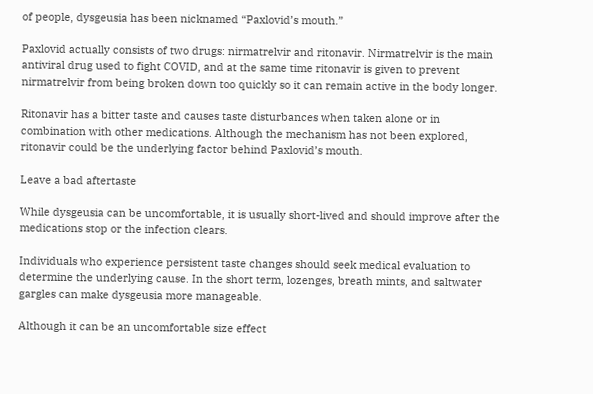of people, dysgeusia has been nicknamed “Paxlovid’s mouth.”

Paxlovid actually consists of two drugs: nirmatrelvir and ritonavir. Nirmatrelvir is the main antiviral drug used to fight COVID, and at the same time ritonavir is given to prevent nirmatrelvir from being broken down too quickly so it can remain active in the body longer.

Ritonavir has a bitter taste and causes taste disturbances when taken alone or in combination with other medications. Although the mechanism has not been explored, ritonavir could be the underlying factor behind Paxlovid’s mouth.

Leave a bad aftertaste

While dysgeusia can be uncomfortable, it is usually short-lived and should improve after the medications stop or the infection clears.

Individuals who experience persistent taste changes should seek medical evaluation to determine the underlying cause. In the short term, lozenges, breath mints, and saltwater gargles can make dysgeusia more manageable.

Although it can be an uncomfortable size effect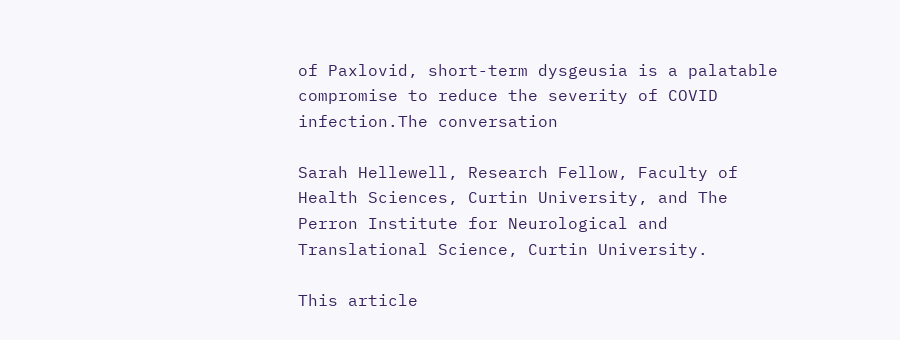of Paxlovid, short-term dysgeusia is a palatable compromise to reduce the severity of COVID infection.The conversation

Sarah Hellewell, Research Fellow, Faculty of Health Sciences, Curtin University, and The Perron Institute for Neurological and Translational Science, Curtin University.

This article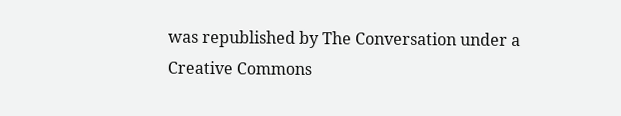was republished by The Conversation under a Creative Commons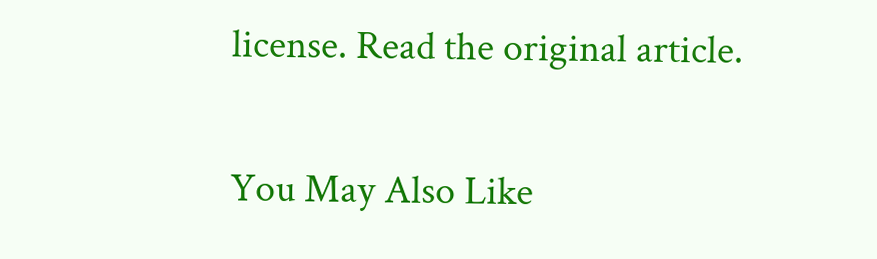license. Read the original article.

You May Also Like